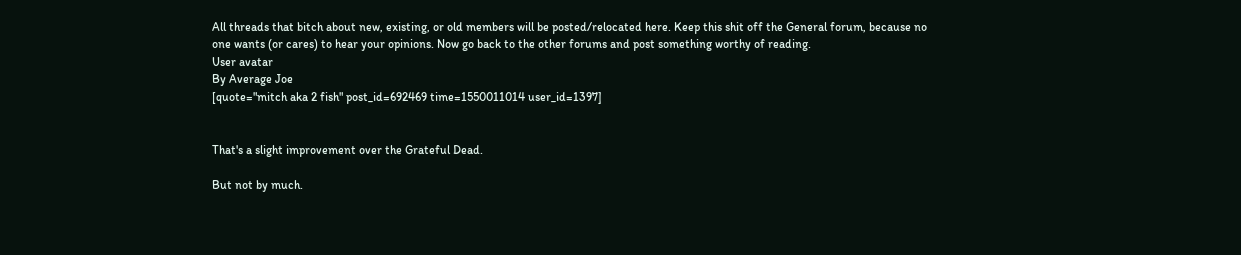All threads that bitch about new, existing, or old members will be posted/relocated here. Keep this shit off the General forum, because no one wants (or cares) to hear your opinions. Now go back to the other forums and post something worthy of reading.
User avatar
By Average Joe
[quote="mitch aka 2 fish" post_id=692469 time=1550011014 user_id=1397]


That's a slight improvement over the Grateful Dead.

But not by much.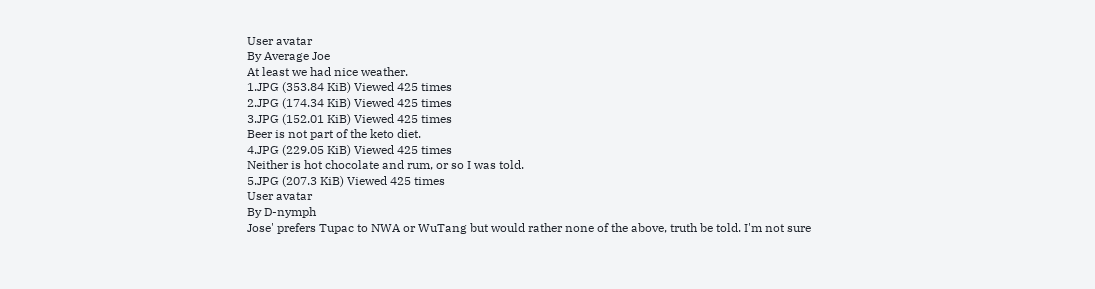User avatar
By Average Joe
At least we had nice weather.
1.JPG (353.84 KiB) Viewed 425 times
2.JPG (174.34 KiB) Viewed 425 times
3.JPG (152.01 KiB) Viewed 425 times
Beer is not part of the keto diet.
4.JPG (229.05 KiB) Viewed 425 times
Neither is hot chocolate and rum, or so I was told.
5.JPG (207.3 KiB) Viewed 425 times
User avatar
By D-nymph
Jose' prefers Tupac to NWA or WuTang but would rather none of the above, truth be told. I'm not sure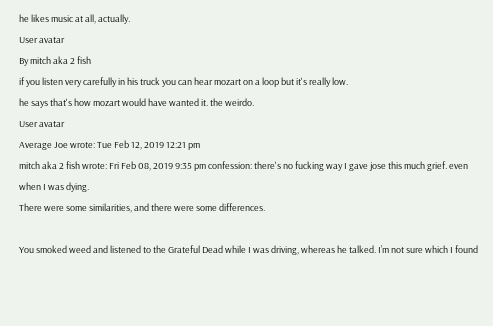he likes music at all, actually.
User avatar
By mitch aka 2 fish
if you listen very carefully in his truck you can hear mozart on a loop but it's really low.
he says that's how mozart would have wanted it. the weirdo.
User avatar
Average Joe wrote: Tue Feb 12, 2019 12:21 pm
mitch aka 2 fish wrote: Fri Feb 08, 2019 9:35 pm confession: there's no fucking way I gave jose this much grief. even when I was dying.
There were some similarities, and there were some differences.

You smoked weed and listened to the Grateful Dead while I was driving, whereas he talked. I’m not sure which I found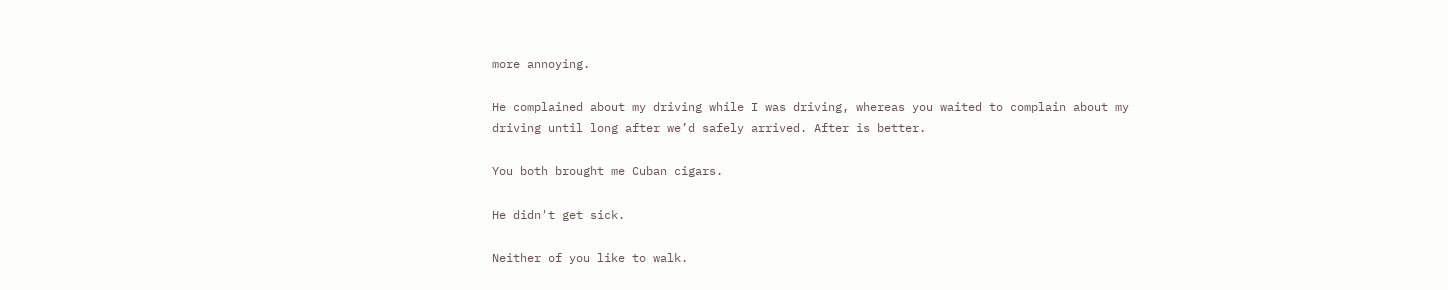more annoying.

He complained about my driving while I was driving, whereas you waited to complain about my driving until long after we’d safely arrived. After is better.

You both brought me Cuban cigars.

He didn't get sick.

Neither of you like to walk.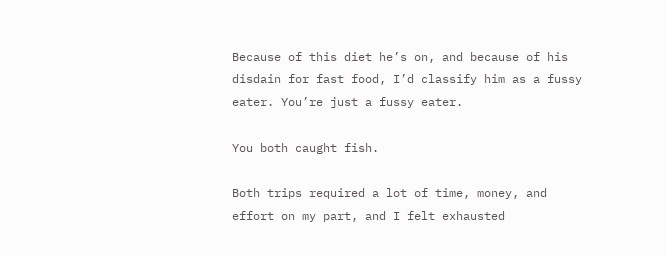Because of this diet he’s on, and because of his disdain for fast food, I’d classify him as a fussy eater. You’re just a fussy eater.

You both caught fish.

Both trips required a lot of time, money, and effort on my part, and I felt exhausted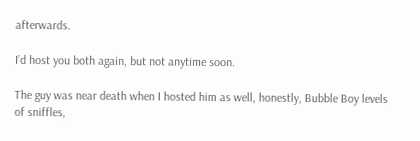afterwards.

I’d host you both again, but not anytime soon.

The guy was near death when I hosted him as well, honestly, Bubble Boy levels of sniffles,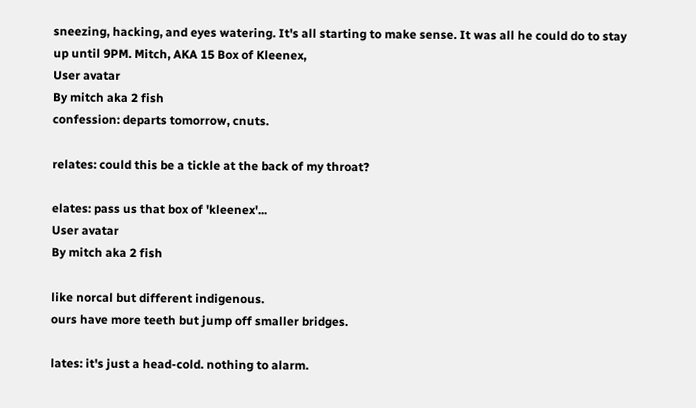sneezing, hacking, and eyes watering. It's all starting to make sense. It was all he could do to stay up until 9PM. Mitch, AKA 15 Box of Kleenex,
User avatar
By mitch aka 2 fish
confession: departs tomorrow, cnuts.

relates: could this be a tickle at the back of my throat?

elates: pass us that box of 'kleenex'...
User avatar
By mitch aka 2 fish

like norcal but different indigenous.
ours have more teeth but jump off smaller bridges.

lates: it's just a head-cold. nothing to alarm.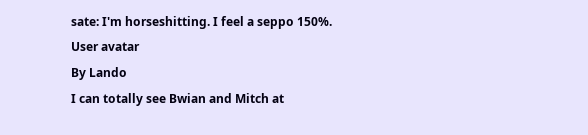sate: I'm horseshitting. I feel a seppo 150%.
User avatar
By Lando
I can totally see Bwian and Mitch at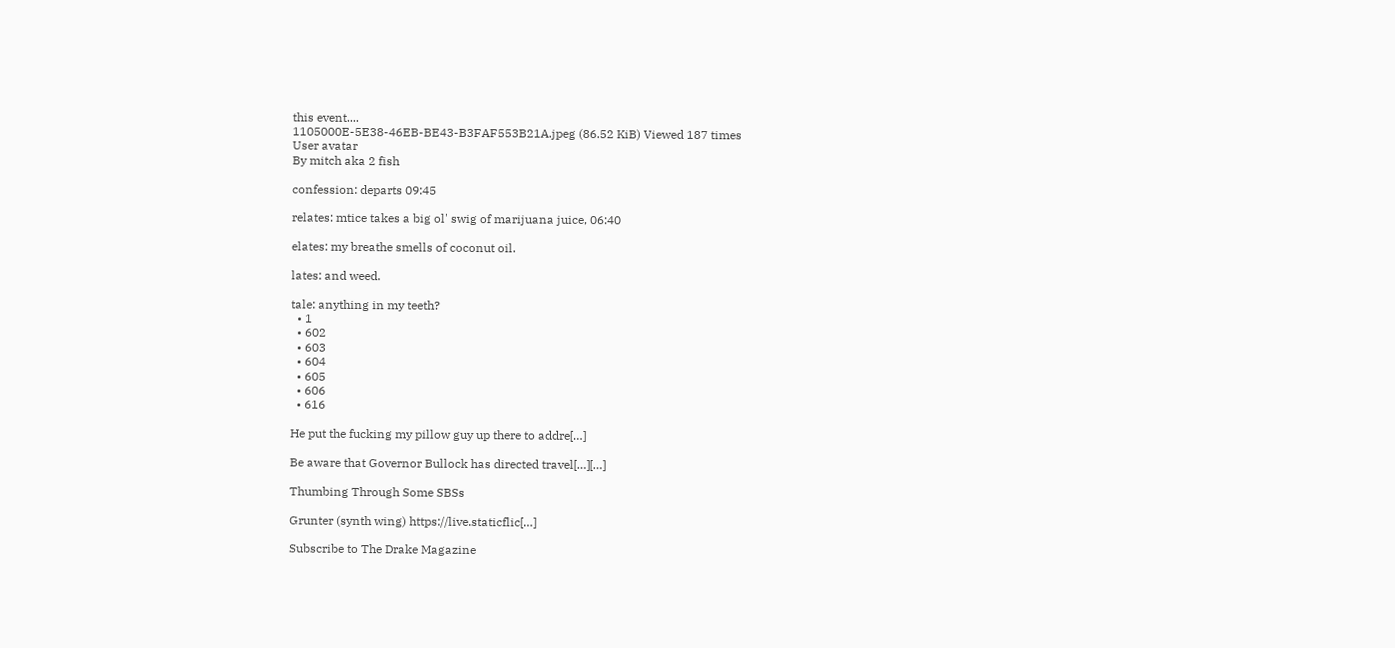this event....
1105000E-5E38-46EB-BE43-B3FAF553B21A.jpeg (86.52 KiB) Viewed 187 times
User avatar
By mitch aka 2 fish

confession: departs 09:45

relates: mtice takes a big ol' swig of marijuana juice, 06:40

elates: my breathe smells of coconut oil.

lates: and weed.

tale: anything in my teeth?
  • 1
  • 602
  • 603
  • 604
  • 605
  • 606
  • 616

He put the fucking my pillow guy up there to addre[…]

Be aware that Governor Bullock has directed travel[…][…]

Thumbing Through Some SBSs

Grunter (synth wing) https://live.staticflic[…]

Subscribe to The Drake Magazine